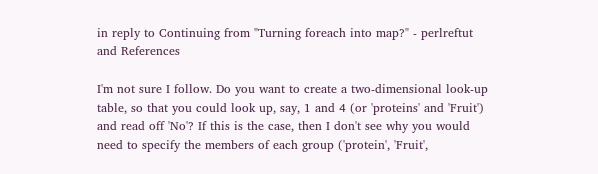in reply to Continuing from "Turning foreach into map?" - perlreftut and References

I'm not sure I follow. Do you want to create a two-dimensional look-up table, so that you could look up, say, 1 and 4 (or 'proteins' and 'Fruit') and read off 'No'? If this is the case, then I don't see why you would need to specify the members of each group ('protein', 'Fruit',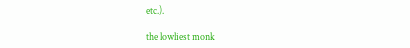etc.).

the lowliest monk